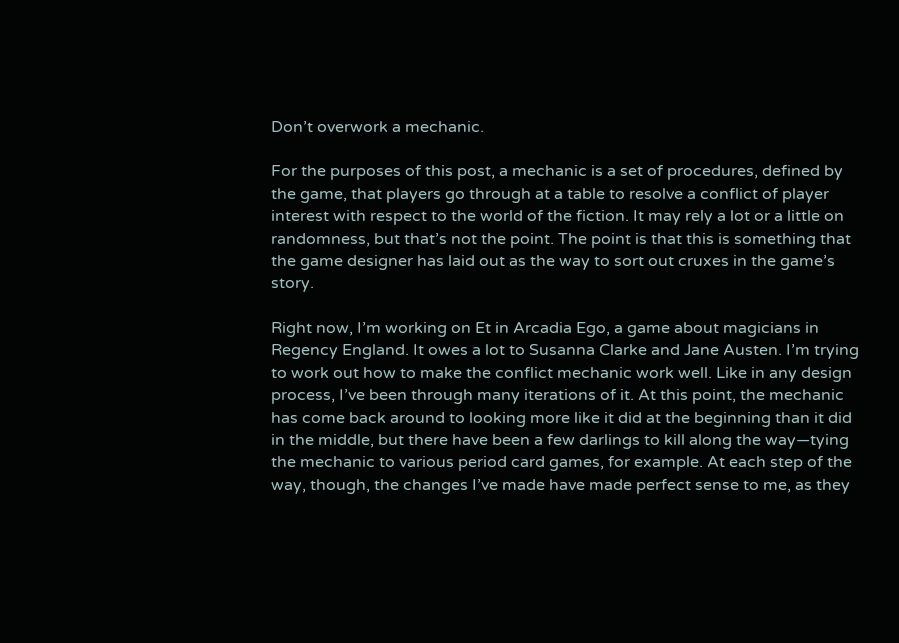Don’t overwork a mechanic.

For the purposes of this post, a mechanic is a set of procedures, defined by the game, that players go through at a table to resolve a conflict of player interest with respect to the world of the fiction. It may rely a lot or a little on randomness, but that’s not the point. The point is that this is something that the game designer has laid out as the way to sort out cruxes in the game’s story.

Right now, I’m working on Et in Arcadia Ego, a game about magicians in Regency England. It owes a lot to Susanna Clarke and Jane Austen. I’m trying to work out how to make the conflict mechanic work well. Like in any design process, I’ve been through many iterations of it. At this point, the mechanic has come back around to looking more like it did at the beginning than it did in the middle, but there have been a few darlings to kill along the way—tying the mechanic to various period card games, for example. At each step of the way, though, the changes I’ve made have made perfect sense to me, as they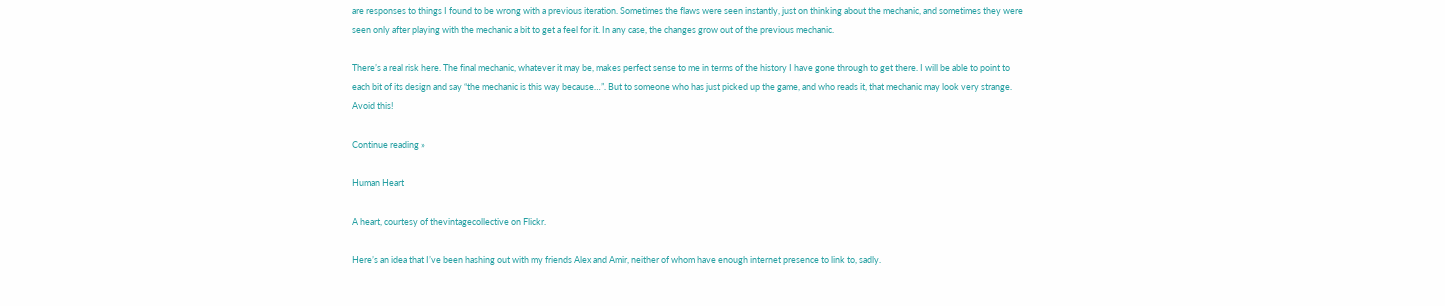are responses to things I found to be wrong with a previous iteration. Sometimes the flaws were seen instantly, just on thinking about the mechanic, and sometimes they were seen only after playing with the mechanic a bit to get a feel for it. In any case, the changes grow out of the previous mechanic.

There’s a real risk here. The final mechanic, whatever it may be, makes perfect sense to me in terms of the history I have gone through to get there. I will be able to point to each bit of its design and say “the mechanic is this way because…”. But to someone who has just picked up the game, and who reads it, that mechanic may look very strange. Avoid this!

Continue reading »

Human Heart

A heart, courtesy of thevintagecollective on Flickr.

Here’s an idea that I’ve been hashing out with my friends Alex and Amir, neither of whom have enough internet presence to link to, sadly.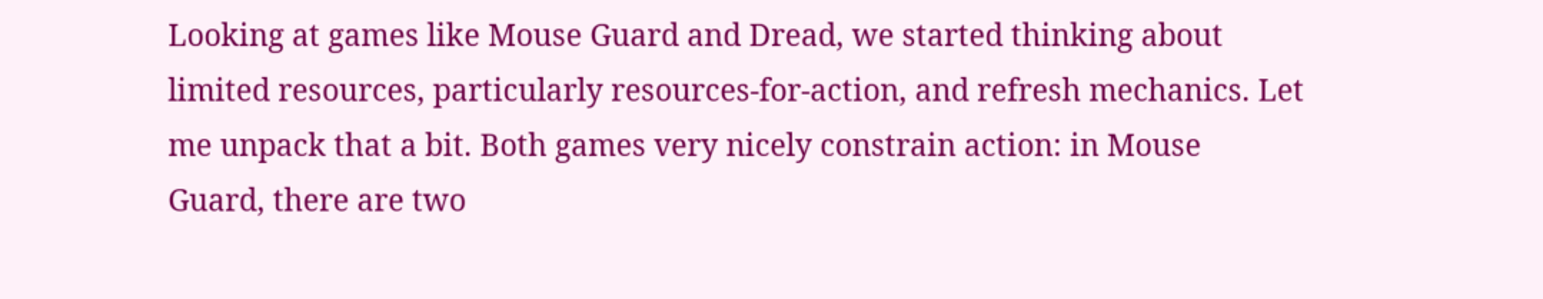Looking at games like Mouse Guard and Dread, we started thinking about limited resources, particularly resources-for-action, and refresh mechanics. Let me unpack that a bit. Both games very nicely constrain action: in Mouse Guard, there are two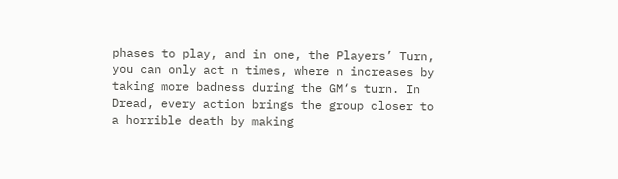phases to play, and in one, the Players’ Turn, you can only act n times, where n increases by taking more badness during the GM‘s turn. In Dread, every action brings the group closer to a horrible death by making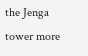the Jenga tower more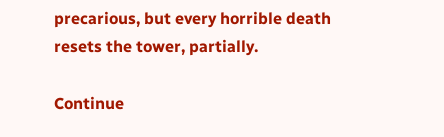precarious, but every horrible death resets the tower, partially.

Continue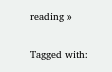reading »

Tagged with: